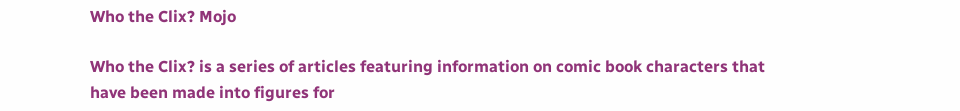Who the Clix? Mojo

Who the Clix? is a series of articles featuring information on comic book characters that have been made into figures for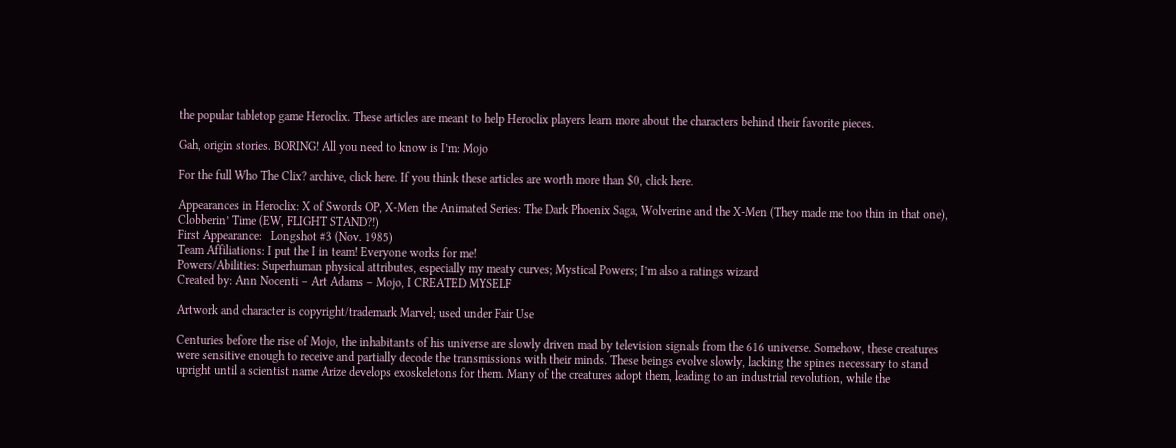the popular tabletop game Heroclix. These articles are meant to help Heroclix players learn more about the characters behind their favorite pieces.

Gah, origin stories. BORING! All you need to know is I’m: Mojo

For the full Who The Clix? archive, click here. If you think these articles are worth more than $0, click here.

Appearances in Heroclix: X of Swords OP, X-Men the Animated Series: The Dark Phoenix Saga, Wolverine and the X-Men (They made me too thin in that one), Clobberin’ Time (EW, FLIGHT STAND?!)
First Appearance:   Longshot #3 (Nov. 1985)
Team Affiliations: I put the I in team! Everyone works for me!
Powers/Abilities: Superhuman physical attributes, especially my meaty curves; Mystical Powers; I’m also a ratings wizard
Created by: Ann Nocenti – Art Adams – Mojo, I CREATED MYSELF

Artwork and character is copyright/trademark Marvel; used under Fair Use

Centuries before the rise of Mojo, the inhabitants of his universe are slowly driven mad by television signals from the 616 universe. Somehow, these creatures were sensitive enough to receive and partially decode the transmissions with their minds. These beings evolve slowly, lacking the spines necessary to stand upright until a scientist name Arize develops exoskeletons for them. Many of the creatures adopt them, leading to an industrial revolution, while the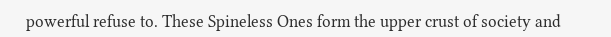powerful refuse to. These Spineless Ones form the upper crust of society and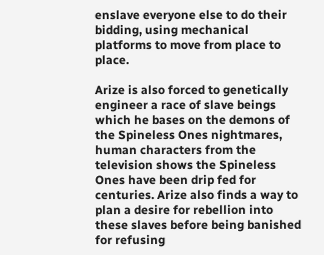enslave everyone else to do their bidding, using mechanical platforms to move from place to place.

Arize is also forced to genetically engineer a race of slave beings which he bases on the demons of the Spineless Ones nightmares, human characters from the television shows the Spineless Ones have been drip fed for centuries. Arize also finds a way to plan a desire for rebellion into these slaves before being banished for refusing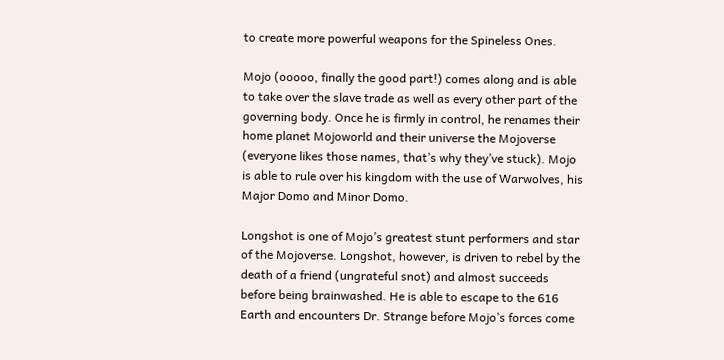to create more powerful weapons for the Spineless Ones.

Mojo (ooooo, finally the good part!) comes along and is able to take over the slave trade as well as every other part of the governing body. Once he is firmly in control, he renames their home planet Mojoworld and their universe the Mojoverse (everyone likes those names, that’s why they’ve stuck). Mojo is able to rule over his kingdom with the use of Warwolves, his Major Domo and Minor Domo.

Longshot is one of Mojo’s greatest stunt performers and star of the Mojoverse. Longshot, however, is driven to rebel by the death of a friend (ungrateful snot) and almost succeeds before being brainwashed. He is able to escape to the 616 Earth and encounters Dr. Strange before Mojo’s forces come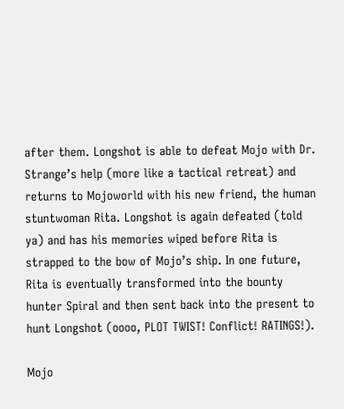after them. Longshot is able to defeat Mojo with Dr. Strange’s help (more like a tactical retreat) and returns to Mojoworld with his new friend, the human stuntwoman Rita. Longshot is again defeated (told ya) and has his memories wiped before Rita is strapped to the bow of Mojo’s ship. In one future, Rita is eventually transformed into the bounty hunter Spiral and then sent back into the present to hunt Longshot (oooo, PLOT TWIST! Conflict! RATINGS!).

Mojo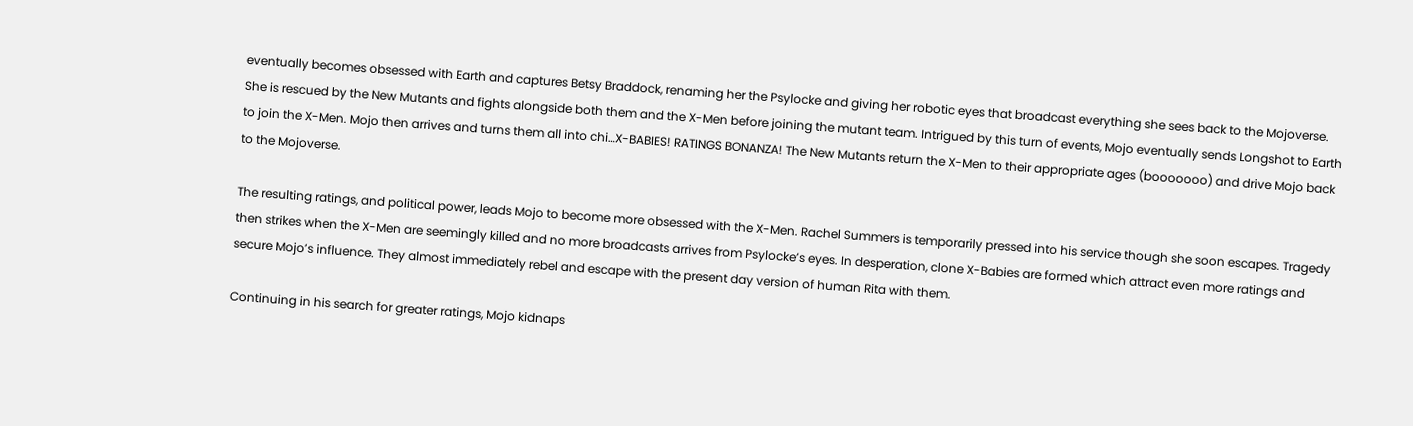eventually becomes obsessed with Earth and captures Betsy Braddock, renaming her the Psylocke and giving her robotic eyes that broadcast everything she sees back to the Mojoverse. She is rescued by the New Mutants and fights alongside both them and the X-Men before joining the mutant team. Intrigued by this turn of events, Mojo eventually sends Longshot to Earth to join the X-Men. Mojo then arrives and turns them all into chi…X-BABIES! RATINGS BONANZA! The New Mutants return the X-Men to their appropriate ages (booooooo) and drive Mojo back to the Mojoverse.

The resulting ratings, and political power, leads Mojo to become more obsessed with the X-Men. Rachel Summers is temporarily pressed into his service though she soon escapes. Tragedy then strikes when the X-Men are seemingly killed and no more broadcasts arrives from Psylocke’s eyes. In desperation, clone X-Babies are formed which attract even more ratings and secure Mojo’s influence. They almost immediately rebel and escape with the present day version of human Rita with them.

Continuing in his search for greater ratings, Mojo kidnaps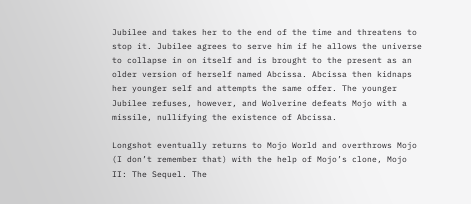Jubilee and takes her to the end of the time and threatens to stop it. Jubilee agrees to serve him if he allows the universe to collapse in on itself and is brought to the present as an older version of herself named Abcissa. Abcissa then kidnaps her younger self and attempts the same offer. The younger Jubilee refuses, however, and Wolverine defeats Mojo with a missile, nullifying the existence of Abcissa.

Longshot eventually returns to Mojo World and overthrows Mojo (I don’t remember that) with the help of Mojo’s clone, Mojo II: The Sequel. The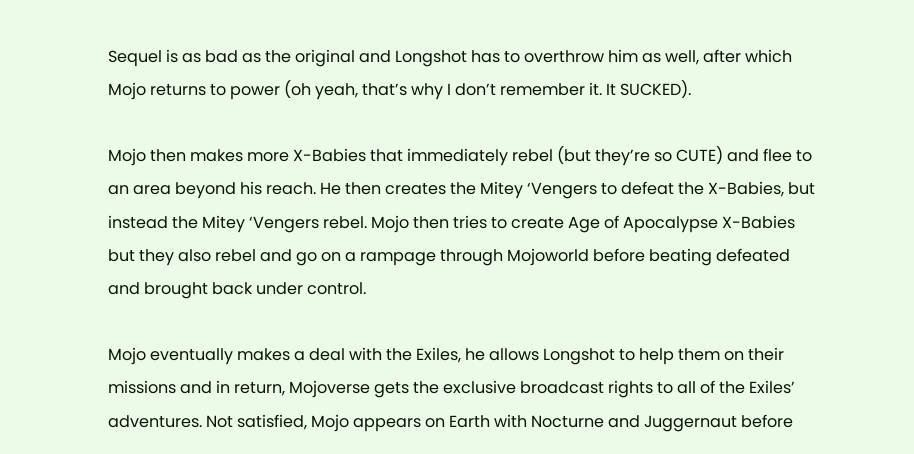Sequel is as bad as the original and Longshot has to overthrow him as well, after which Mojo returns to power (oh yeah, that’s why I don’t remember it. It SUCKED).

Mojo then makes more X-Babies that immediately rebel (but they’re so CUTE) and flee to an area beyond his reach. He then creates the Mitey ‘Vengers to defeat the X-Babies, but instead the Mitey ‘Vengers rebel. Mojo then tries to create Age of Apocalypse X-Babies but they also rebel and go on a rampage through Mojoworld before beating defeated and brought back under control.

Mojo eventually makes a deal with the Exiles, he allows Longshot to help them on their missions and in return, Mojoverse gets the exclusive broadcast rights to all of the Exiles’ adventures. Not satisfied, Mojo appears on Earth with Nocturne and Juggernaut before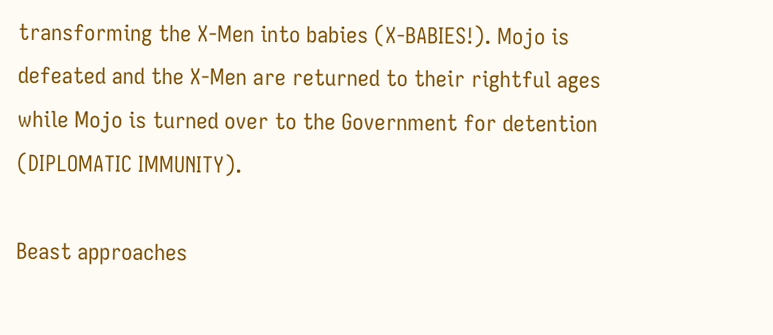transforming the X-Men into babies (X-BABIES!). Mojo is defeated and the X-Men are returned to their rightful ages while Mojo is turned over to the Government for detention (DIPLOMATIC IMMUNITY).

Beast approaches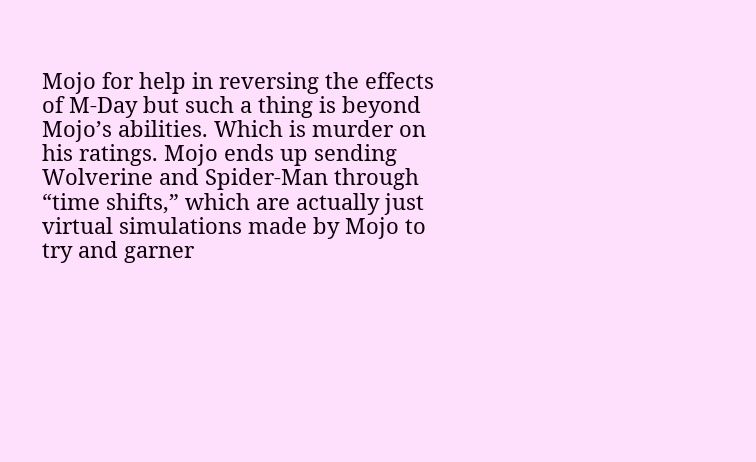Mojo for help in reversing the effects of M-Day but such a thing is beyond Mojo’s abilities. Which is murder on his ratings. Mojo ends up sending Wolverine and Spider-Man through “time shifts,” which are actually just virtual simulations made by Mojo to try and garner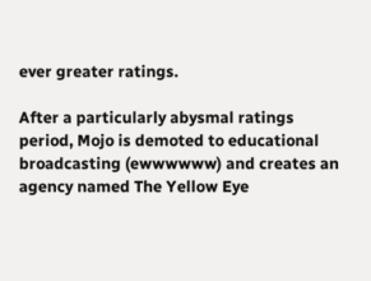ever greater ratings.

After a particularly abysmal ratings period, Mojo is demoted to educational broadcasting (ewwwwww) and creates an agency named The Yellow Eye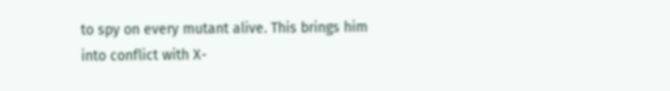to spy on every mutant alive. This brings him into conflict with X-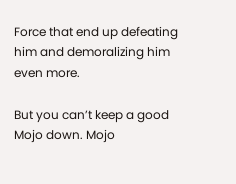Force that end up defeating him and demoralizing him even more.

But you can’t keep a good Mojo down. Mojo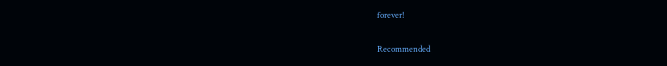forever!

Recommended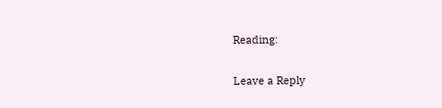Reading:

Leave a Reply